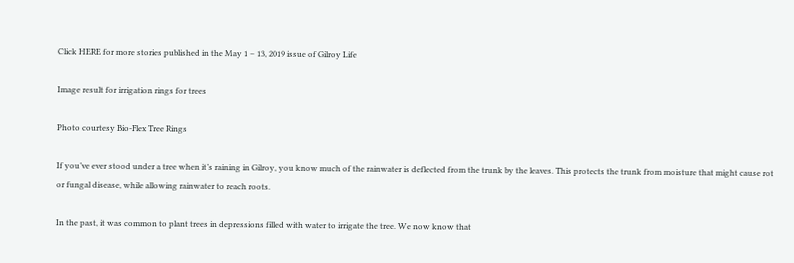Click HERE for more stories published in the May 1 – 13, 2019 issue of Gilroy Life

Image result for irrigation rings for trees

Photo courtesy Bio-Flex Tree Rings

If you’ve ever stood under a tree when it’s raining in Gilroy, you know much of the rainwater is deflected from the trunk by the leaves. This protects the trunk from moisture that might cause rot or fungal disease, while allowing rainwater to reach roots.

In the past, it was common to plant trees in depressions filled with water to irrigate the tree. We now know that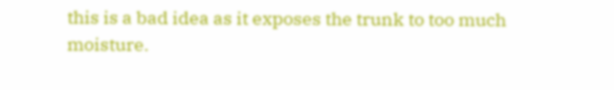this is a bad idea as it exposes the trunk to too much moisture.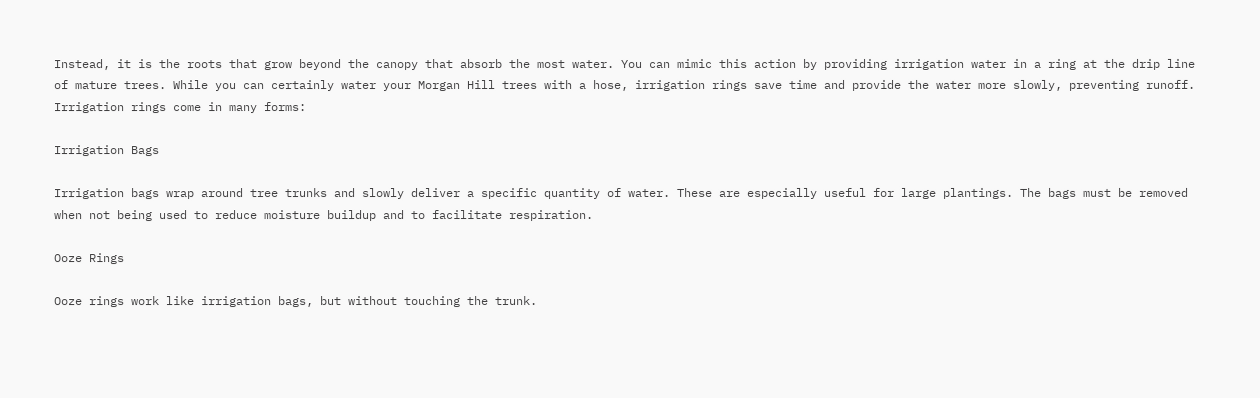Instead, it is the roots that grow beyond the canopy that absorb the most water. You can mimic this action by providing irrigation water in a ring at the drip line of mature trees. While you can certainly water your Morgan Hill trees with a hose, irrigation rings save time and provide the water more slowly, preventing runoff. Irrigation rings come in many forms:

Irrigation Bags

Irrigation bags wrap around tree trunks and slowly deliver a specific quantity of water. These are especially useful for large plantings. The bags must be removed when not being used to reduce moisture buildup and to facilitate respiration.

Ooze Rings

Ooze rings work like irrigation bags, but without touching the trunk.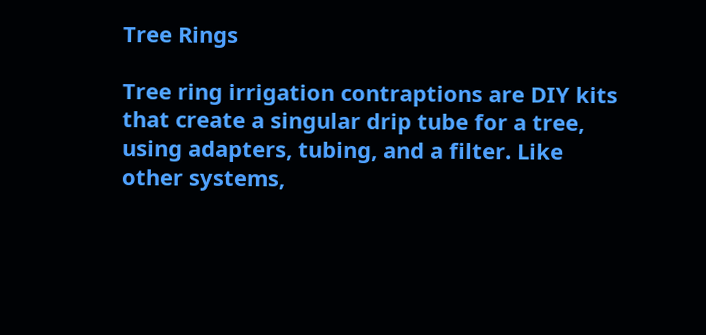Tree Rings

Tree ring irrigation contraptions are DIY kits that create a singular drip tube for a tree, using adapters, tubing, and a filter. Like other systems,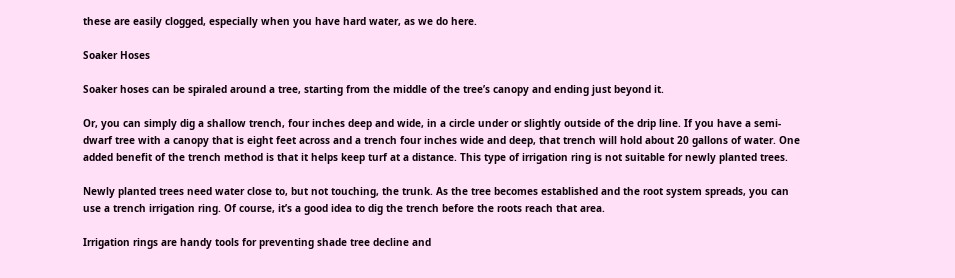these are easily clogged, especially when you have hard water, as we do here.

Soaker Hoses

Soaker hoses can be spiraled around a tree, starting from the middle of the tree’s canopy and ending just beyond it.

Or, you can simply dig a shallow trench, four inches deep and wide, in a circle under or slightly outside of the drip line. If you have a semi-dwarf tree with a canopy that is eight feet across and a trench four inches wide and deep, that trench will hold about 20 gallons of water. One added benefit of the trench method is that it helps keep turf at a distance. This type of irrigation ring is not suitable for newly planted trees.

Newly planted trees need water close to, but not touching, the trunk. As the tree becomes established and the root system spreads, you can use a trench irrigation ring. Of course, it’s a good idea to dig the trench before the roots reach that area.

Irrigation rings are handy tools for preventing shade tree decline and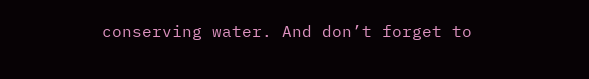conserving water. And don’t forget to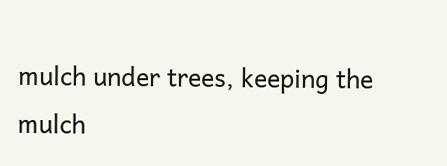mulch under trees, keeping the mulch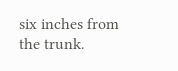six inches from the trunk.